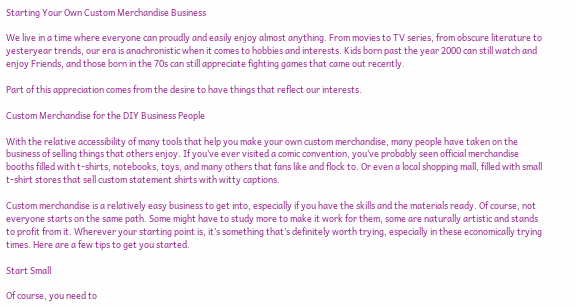Starting Your Own Custom Merchandise Business

We live in a time where everyone can proudly and easily enjoy almost anything. From movies to TV series, from obscure literature to yesteryear trends, our era is anachronistic when it comes to hobbies and interests. Kids born past the year 2000 can still watch and enjoy Friends, and those born in the 70s can still appreciate fighting games that came out recently.

Part of this appreciation comes from the desire to have things that reflect our interests.

Custom Merchandise for the DIY Business People

With the relative accessibility of many tools that help you make your own custom merchandise, many people have taken on the business of selling things that others enjoy. If you’ve ever visited a comic convention, you’ve probably seen official merchandise booths filled with t-shirts, notebooks, toys, and many others that fans like and flock to. Or even a local shopping mall, filled with small t-shirt stores that sell custom statement shirts with witty captions.

Custom merchandise is a relatively easy business to get into, especially if you have the skills and the materials ready. Of course, not everyone starts on the same path. Some might have to study more to make it work for them, some are naturally artistic and stands to profit from it. Wherever your starting point is, it’s something that’s definitely worth trying, especially in these economically trying times. Here are a few tips to get you started.

Start Small

Of course, you need to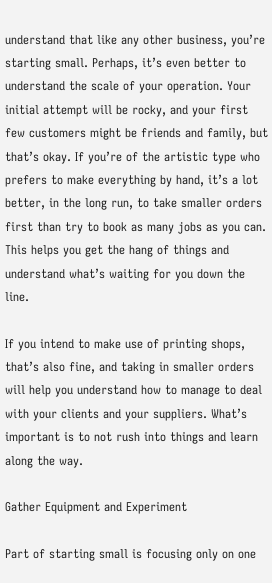understand that like any other business, you’re starting small. Perhaps, it’s even better to understand the scale of your operation. Your initial attempt will be rocky, and your first few customers might be friends and family, but that’s okay. If you’re of the artistic type who prefers to make everything by hand, it’s a lot better, in the long run, to take smaller orders first than try to book as many jobs as you can. This helps you get the hang of things and understand what’s waiting for you down the line.

If you intend to make use of printing shops, that’s also fine, and taking in smaller orders will help you understand how to manage to deal with your clients and your suppliers. What’s important is to not rush into things and learn along the way.

Gather Equipment and Experiment

Part of starting small is focusing only on one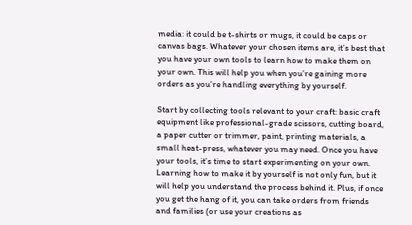media: it could be t-shirts or mugs, it could be caps or canvas bags. Whatever your chosen items are, it’s best that you have your own tools to learn how to make them on your own. This will help you when you’re gaining more orders as you’re handling everything by yourself.

Start by collecting tools relevant to your craft: basic craft equipment like professional-grade scissors, cutting board, a paper cutter or trimmer, paint, printing materials, a small heat-press, whatever you may need. Once you have your tools, it’s time to start experimenting on your own. Learning how to make it by yourself is not only fun, but it will help you understand the process behind it. Plus, if once you get the hang of it, you can take orders from friends and families (or use your creations as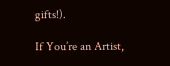gifts!).

If You’re an Artist,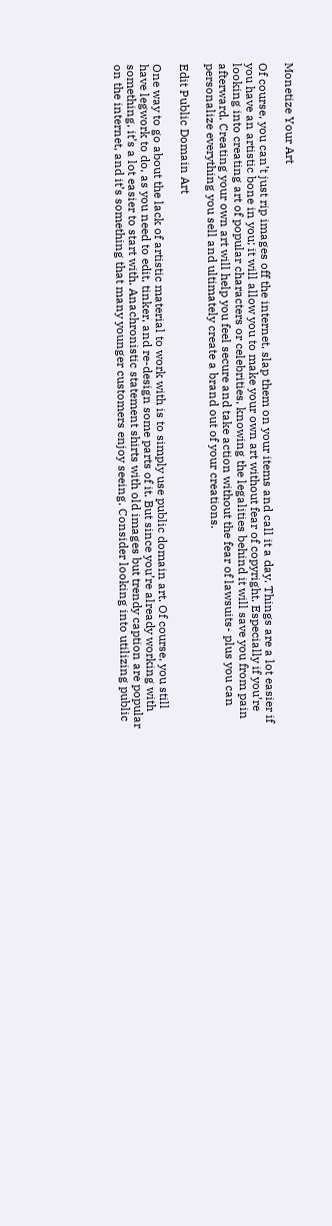Monetize Your Art

Of course, you can’t just rip images off the internet, slap them on your items and call it a day. Things are a lot easier if you have an artistic bone in you; it will allow you to make your own art without fear of copyright. Especially if you’re looking into creating art of popular characters or celebrities, knowing the legalities behind it will save you from pain afterward. Creating your own art will help you feel secure and take action without the fear of lawsuits- plus you can personalize everything you sell and ultimately create a brand out of your creations.

Edit Public Domain Art

One way to go about the lack of artistic material to work with is to simply use public domain art. Of course, you still have legwork to do, as you need to edit, tinker, and re-design some parts of it. But since you’re already working with something, it’s a lot easier to start with. Anachronistic statement shirts with old images but trendy caption are popular on the internet, and it’s something that many younger customers enjoy seeing. Consider looking into utilizing public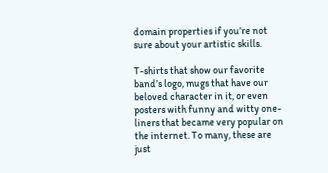domain properties if you’re not sure about your artistic skills.

T-shirts that show our favorite band’s logo, mugs that have our beloved character in it, or even posters with funny and witty one-liners that became very popular on the internet. To many, these are just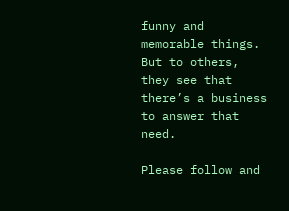funny and memorable things. But to others, they see that there’s a business to answer that need.

Please follow and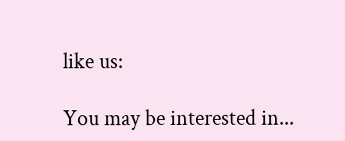like us:

You may be interested in...